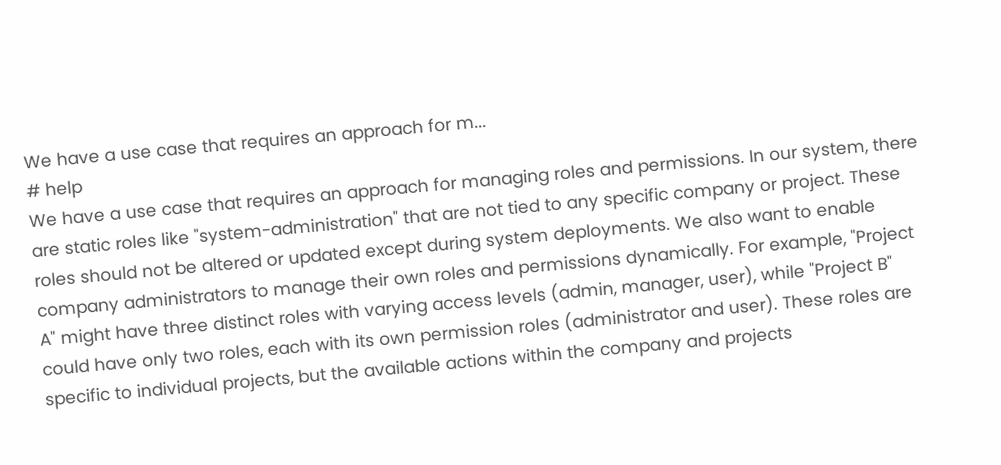We have a use case that requires an approach for m...
# help
We have a use case that requires an approach for managing roles and permissions. In our system, there are static roles like "system-administration" that are not tied to any specific company or project. These roles should not be altered or updated except during system deployments. We also want to enable company administrators to manage their own roles and permissions dynamically. For example, "Project A" might have three distinct roles with varying access levels (admin, manager, user), while "Project B" could have only two roles, each with its own permission roles (administrator and user). These roles are specific to individual projects, but the available actions within the company and projects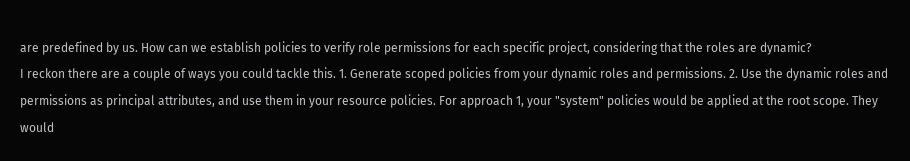are predefined by us. How can we establish policies to verify role permissions for each specific project, considering that the roles are dynamic?
I reckon there are a couple of ways you could tackle this. 1. Generate scoped policies from your dynamic roles and permissions. 2. Use the dynamic roles and permissions as principal attributes, and use them in your resource policies. For approach 1, your "system" policies would be applied at the root scope. They would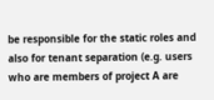be responsible for the static roles and also for tenant separation (e.g. users who are members of project A are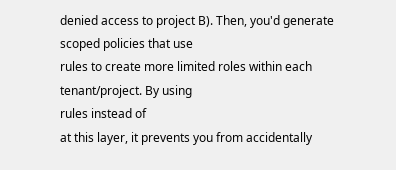denied access to project B). Then, you'd generate scoped policies that use
rules to create more limited roles within each tenant/project. By using
rules instead of
at this layer, it prevents you from accidentally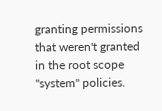granting permissions that weren't granted in the root scope "system" policies.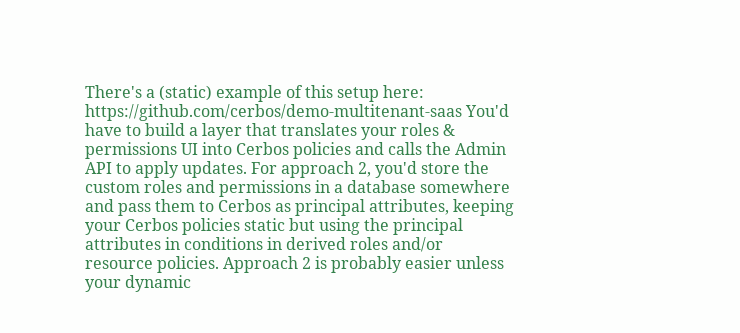There's a (static) example of this setup here: https://github.com/cerbos/demo-multitenant-saas You'd have to build a layer that translates your roles & permissions UI into Cerbos policies and calls the Admin API to apply updates. For approach 2, you'd store the custom roles and permissions in a database somewhere and pass them to Cerbos as principal attributes, keeping your Cerbos policies static but using the principal attributes in conditions in derived roles and/or resource policies. Approach 2 is probably easier unless your dynamic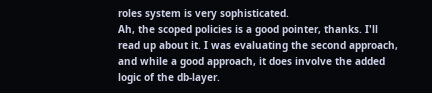roles system is very sophisticated.
Ah, the scoped policies is a good pointer, thanks. I'll read up about it. I was evaluating the second approach, and while a good approach, it does involve the added logic of the db-layer.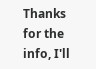Thanks for the info, I'll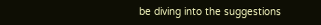be diving into the suggestions